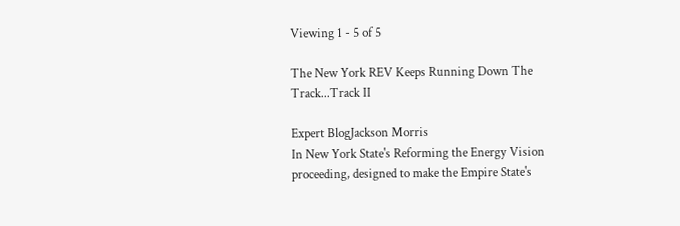Viewing 1 - 5 of 5

The New York REV Keeps Running Down The Track...Track II

Expert BlogJackson Morris
In New York State's Reforming the Energy Vision proceeding, designed to make the Empire State's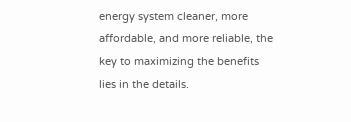energy system cleaner, more affordable, and more reliable, the key to maximizing the benefits lies in the details.